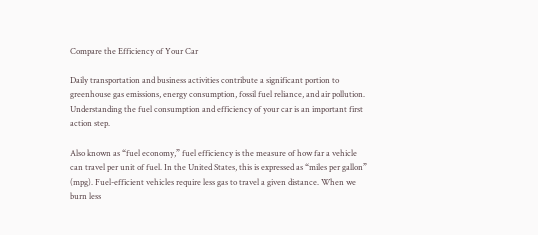Compare the Efficiency of Your Car

Daily transportation and business activities contribute a significant portion to greenhouse gas emissions, energy consumption, fossil fuel reliance, and air pollution. Understanding the fuel consumption and efficiency of your car is an important first action step.

Also known as “fuel economy,” fuel efficiency is the measure of how far a vehicle can travel per unit of fuel. In the United States, this is expressed as “miles per gallon” (mpg). Fuel-efficient vehicles require less gas to travel a given distance. When we burn less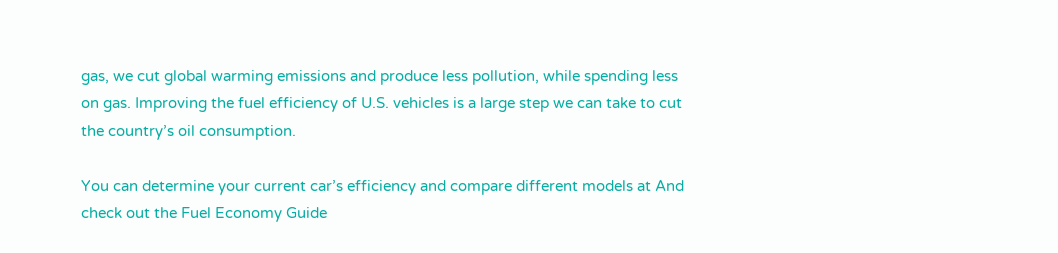gas, we cut global warming emissions and produce less pollution, while spending less on gas. Improving the fuel efficiency of U.S. vehicles is a large step we can take to cut the country’s oil consumption.

You can determine your current car’s efficiency and compare different models at And check out the Fuel Economy Guide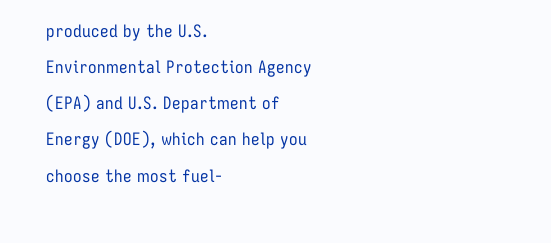produced by the U.S. Environmental Protection Agency (EPA) and U.S. Department of Energy (DOE), which can help you choose the most fuel-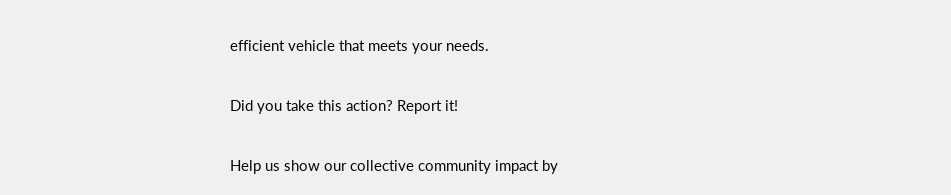efficient vehicle that meets your needs.

Did you take this action? Report it!

Help us show our collective community impact by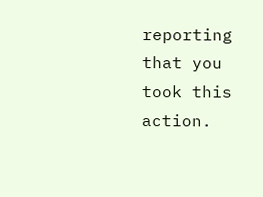reporting that you took this action.